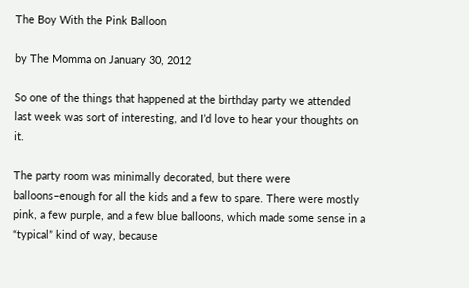The Boy With the Pink Balloon

by The Momma on January 30, 2012

So one of the things that happened at the birthday party we attended last week was sort of interesting, and I’d love to hear your thoughts on it.

The party room was minimally decorated, but there were balloons–enough for all the kids and a few to spare. There were mostly pink, a few purple, and a few blue balloons, which made some sense in a “typical” kind of way, because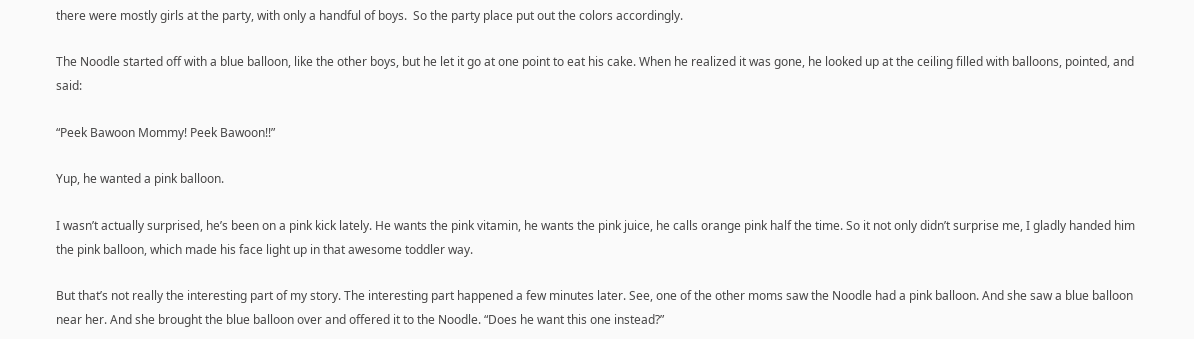there were mostly girls at the party, with only a handful of boys.  So the party place put out the colors accordingly.

The Noodle started off with a blue balloon, like the other boys, but he let it go at one point to eat his cake. When he realized it was gone, he looked up at the ceiling filled with balloons, pointed, and said:

“Peek Bawoon Mommy! Peek Bawoon!!”

Yup, he wanted a pink balloon.

I wasn’t actually surprised, he’s been on a pink kick lately. He wants the pink vitamin, he wants the pink juice, he calls orange pink half the time. So it not only didn’t surprise me, I gladly handed him the pink balloon, which made his face light up in that awesome toddler way.

But that’s not really the interesting part of my story. The interesting part happened a few minutes later. See, one of the other moms saw the Noodle had a pink balloon. And she saw a blue balloon near her. And she brought the blue balloon over and offered it to the Noodle. “Does he want this one instead?”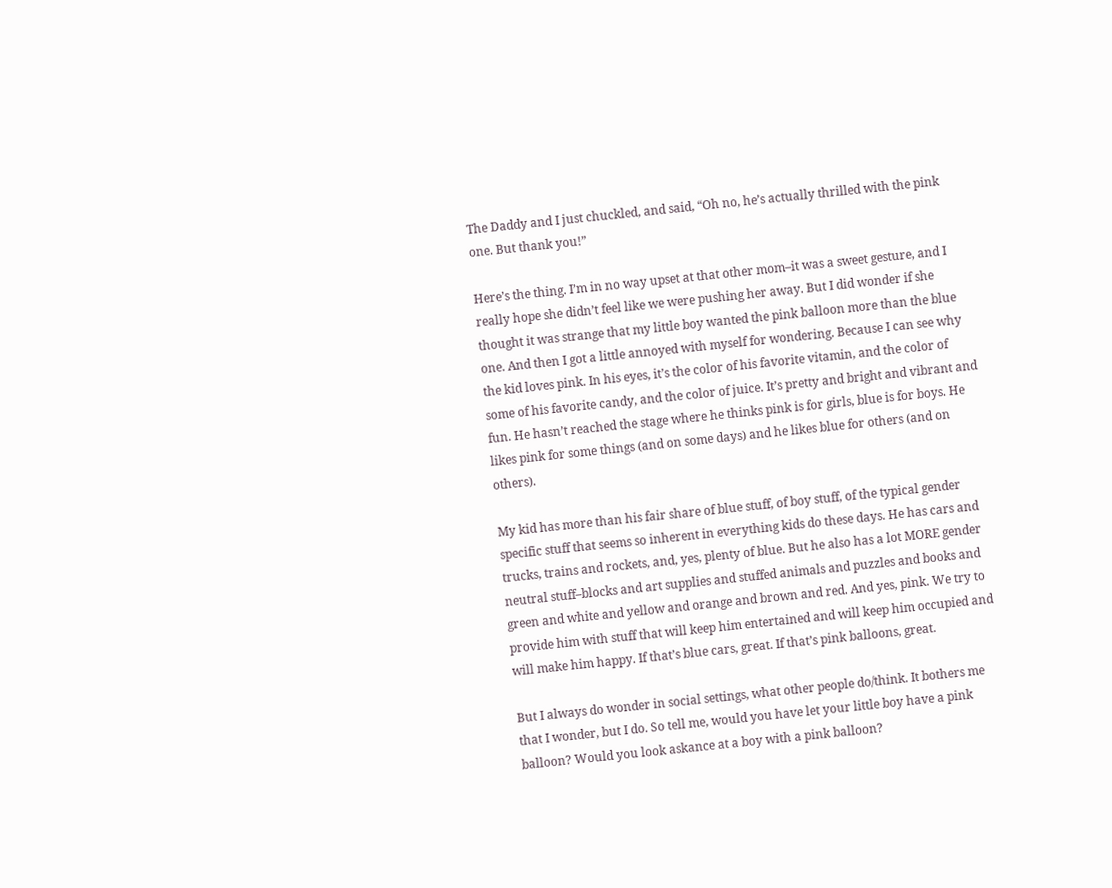The Daddy and I just chuckled, and said, “Oh no, he’s actually thrilled with the pink one. But thank you!”

Here’s the thing. I’m in no way upset at that other mom–it was a sweet gesture, and I really hope she didn’t feel like we were pushing her away. But I did wonder if she thought it was strange that my little boy wanted the pink balloon more than the blue one. And then I got a little annoyed with myself for wondering. Because I can see why the kid loves pink. In his eyes, it’s the color of his favorite vitamin, and the color of some of his favorite candy, and the color of juice. It’s pretty and bright and vibrant and fun. He hasn’t reached the stage where he thinks pink is for girls, blue is for boys. He likes pink for some things (and on some days) and he likes blue for others (and on others).

My kid has more than his fair share of blue stuff, of boy stuff, of the typical gender specific stuff that seems so inherent in everything kids do these days. He has cars and trucks, trains and rockets, and, yes, plenty of blue. But he also has a lot MORE gender neutral stuff–blocks and art supplies and stuffed animals and puzzles and books and green and white and yellow and orange and brown and red. And yes, pink. We try to provide him with stuff that will keep him entertained and will keep him occupied and will make him happy. If that’s blue cars, great. If that’s pink balloons, great.

But I always do wonder in social settings, what other people do/think. It bothers me that I wonder, but I do. So tell me, would you have let your little boy have a pink balloon? Would you look askance at a boy with a pink balloon?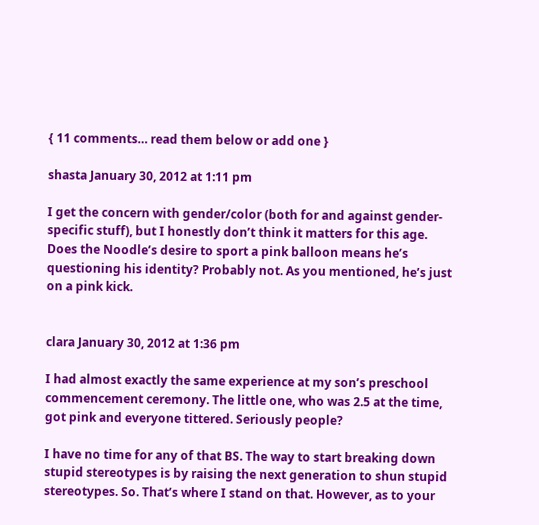{ 11 comments… read them below or add one }

shasta January 30, 2012 at 1:11 pm

I get the concern with gender/color (both for and against gender-specific stuff), but I honestly don’t think it matters for this age. Does the Noodle’s desire to sport a pink balloon means he’s questioning his identity? Probably not. As you mentioned, he’s just on a pink kick.


clara January 30, 2012 at 1:36 pm

I had almost exactly the same experience at my son’s preschool commencement ceremony. The little one, who was 2.5 at the time, got pink and everyone tittered. Seriously people?

I have no time for any of that BS. The way to start breaking down stupid stereotypes is by raising the next generation to shun stupid stereotypes. So. That’s where I stand on that. However, as to your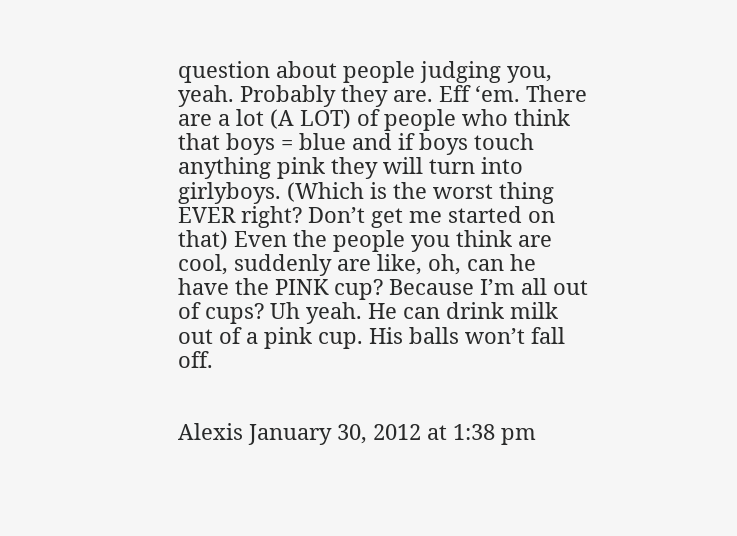question about people judging you, yeah. Probably they are. Eff ‘em. There are a lot (A LOT) of people who think that boys = blue and if boys touch anything pink they will turn into girlyboys. (Which is the worst thing EVER right? Don’t get me started on that) Even the people you think are cool, suddenly are like, oh, can he have the PINK cup? Because I’m all out of cups? Uh yeah. He can drink milk out of a pink cup. His balls won’t fall off.


Alexis January 30, 2012 at 1:38 pm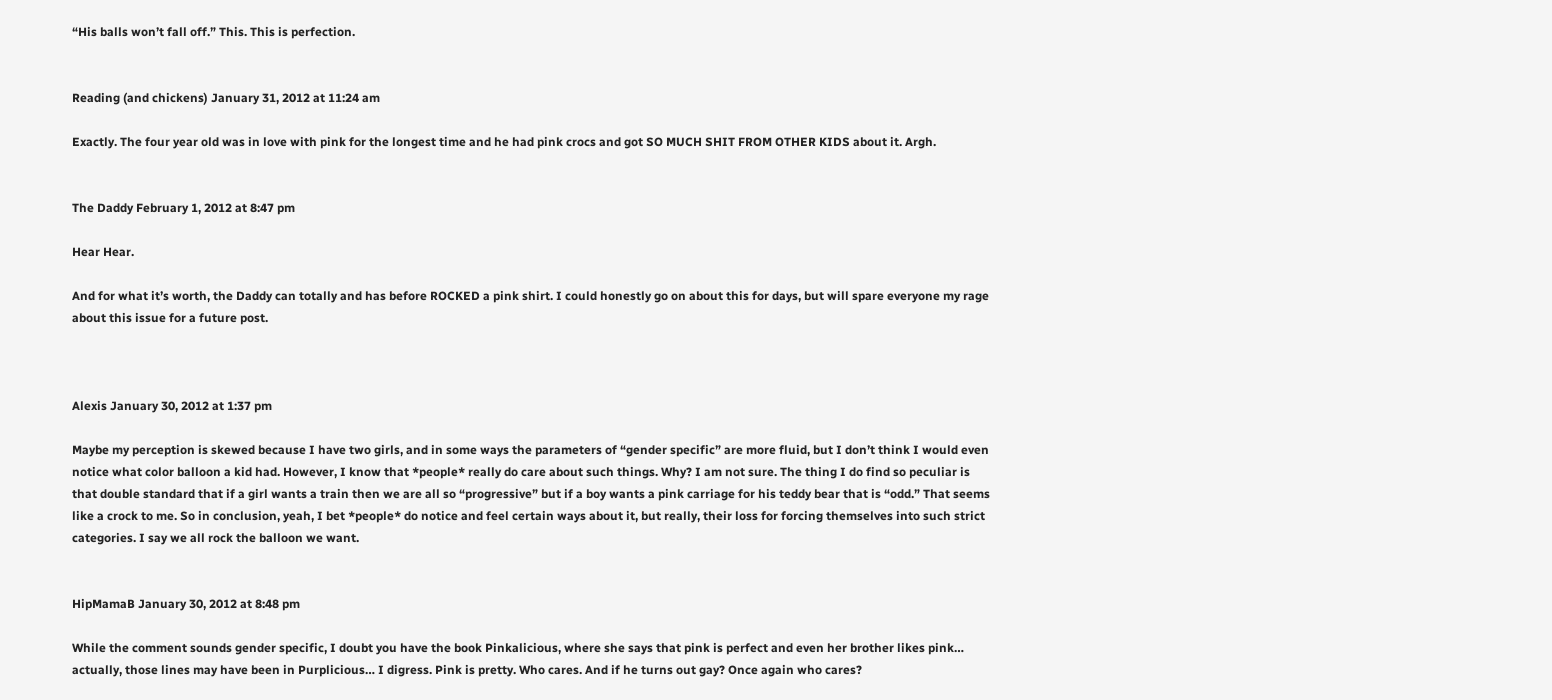“His balls won’t fall off.” This. This is perfection.


Reading (and chickens) January 31, 2012 at 11:24 am

Exactly. The four year old was in love with pink for the longest time and he had pink crocs and got SO MUCH SHIT FROM OTHER KIDS about it. Argh.


The Daddy February 1, 2012 at 8:47 pm

Hear Hear.

And for what it’s worth, the Daddy can totally and has before ROCKED a pink shirt. I could honestly go on about this for days, but will spare everyone my rage about this issue for a future post.



Alexis January 30, 2012 at 1:37 pm

Maybe my perception is skewed because I have two girls, and in some ways the parameters of “gender specific” are more fluid, but I don’t think I would even notice what color balloon a kid had. However, I know that *people* really do care about such things. Why? I am not sure. The thing I do find so peculiar is that double standard that if a girl wants a train then we are all so “progressive” but if a boy wants a pink carriage for his teddy bear that is “odd.” That seems like a crock to me. So in conclusion, yeah, I bet *people* do notice and feel certain ways about it, but really, their loss for forcing themselves into such strict categories. I say we all rock the balloon we want.


HipMamaB January 30, 2012 at 8:48 pm

While the comment sounds gender specific, I doubt you have the book Pinkalicious, where she says that pink is perfect and even her brother likes pink… actually, those lines may have been in Purplicious… I digress. Pink is pretty. Who cares. And if he turns out gay? Once again who cares?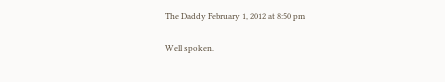The Daddy February 1, 2012 at 8:50 pm

Well spoken.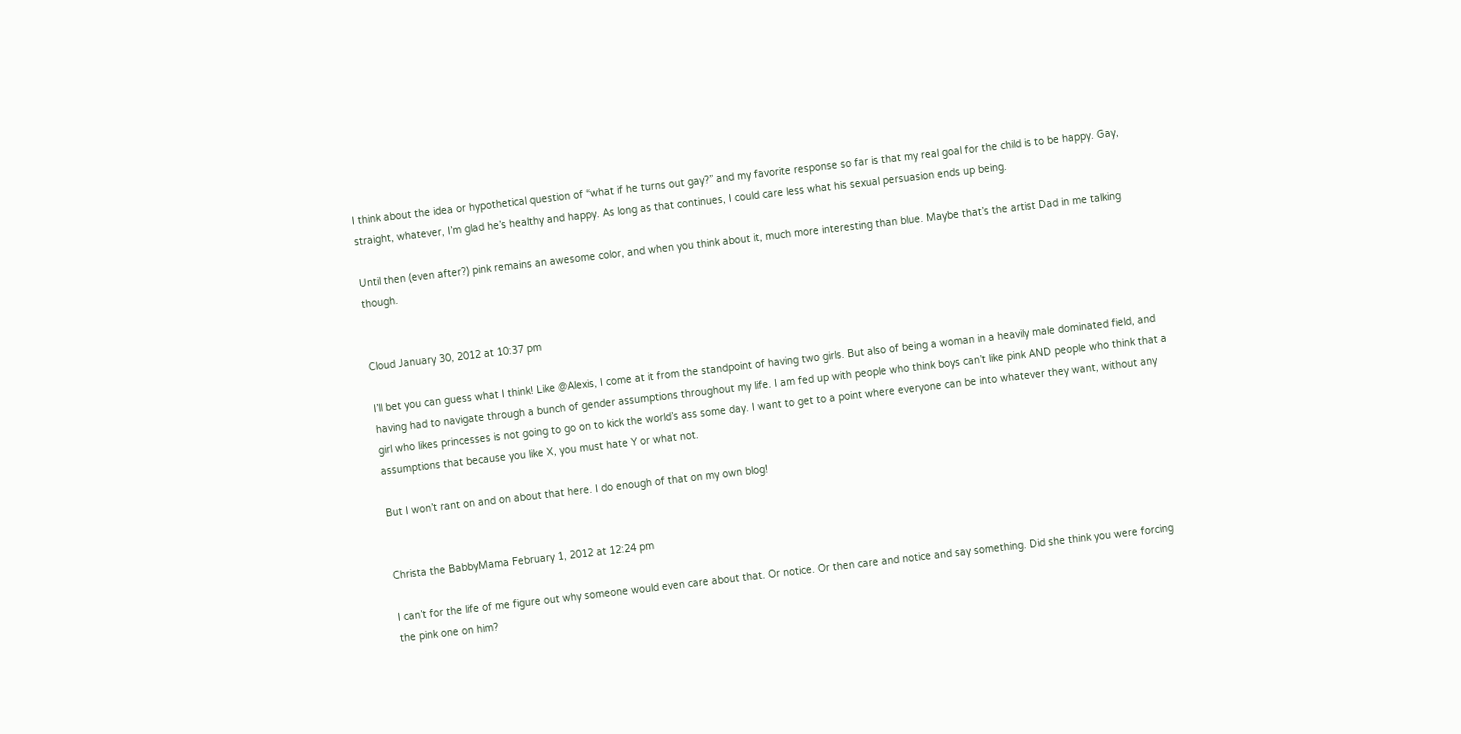I think about the idea or hypothetical question of “what if he turns out gay?” and my favorite response so far is that my real goal for the child is to be happy. Gay, straight, whatever, I’m glad he’s healthy and happy. As long as that continues, I could care less what his sexual persuasion ends up being.

Until then (even after?) pink remains an awesome color, and when you think about it, much more interesting than blue. Maybe that’s the artist Dad in me talking though.


Cloud January 30, 2012 at 10:37 pm

I’ll bet you can guess what I think! Like @Alexis, I come at it from the standpoint of having two girls. But also of being a woman in a heavily male dominated field, and having had to navigate through a bunch of gender assumptions throughout my life. I am fed up with people who think boys can’t like pink AND people who think that a girl who likes princesses is not going to go on to kick the world’s ass some day. I want to get to a point where everyone can be into whatever they want, without any assumptions that because you like X, you must hate Y or what not.

But I won’t rant on and on about that here. I do enough of that on my own blog!


Christa the BabbyMama February 1, 2012 at 12:24 pm

I can’t for the life of me figure out why someone would even care about that. Or notice. Or then care and notice and say something. Did she think you were forcing the pink one on him?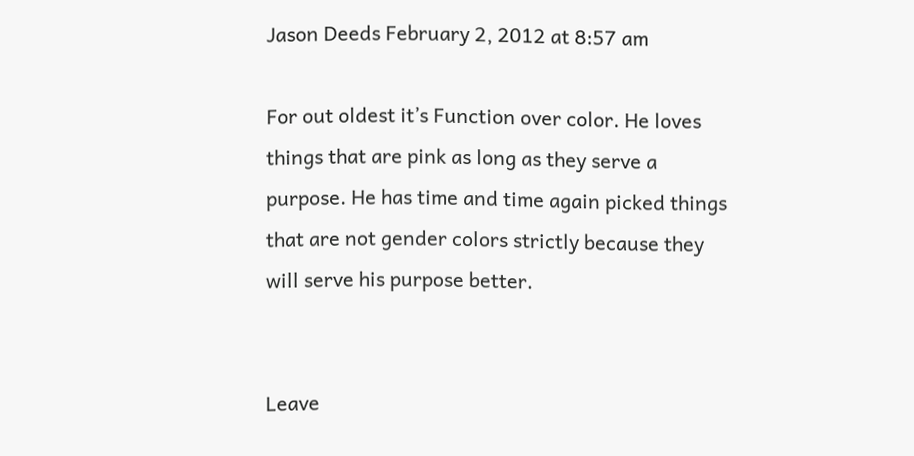Jason Deeds February 2, 2012 at 8:57 am

For out oldest it’s Function over color. He loves things that are pink as long as they serve a purpose. He has time and time again picked things that are not gender colors strictly because they will serve his purpose better.


Leave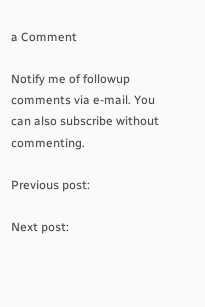a Comment

Notify me of followup comments via e-mail. You can also subscribe without commenting.

Previous post:

Next post: